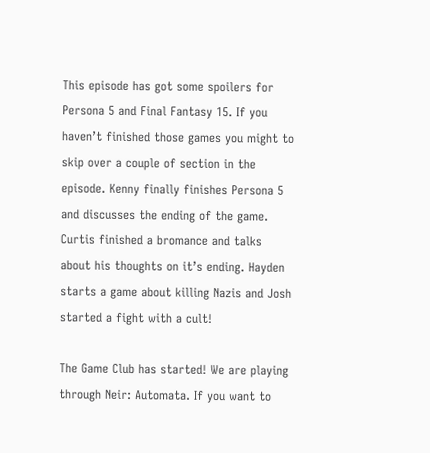This episode has got some spoilers for Persona 5 and Final Fantasy 15. If you haven’t finished those games you might to skip over a couple of section in the episode. Kenny finally finishes Persona 5 and discusses the ending of the game. Curtis finished a bromance and talks about his thoughts on it’s ending. Hayden starts a game about killing Nazis and Josh started a fight with a cult!

The Game Club has started! We are playing through Neir: Automata. If you want to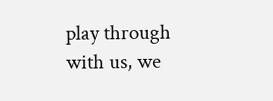play through with us, we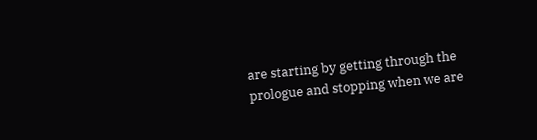are starting by getting through the prologue and stopping when we are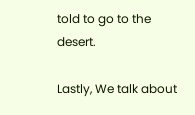told to go to the desert.

Lastly, We talk about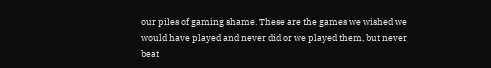our piles of gaming shame. These are the games we wished we would have played and never did or we played them, but never beat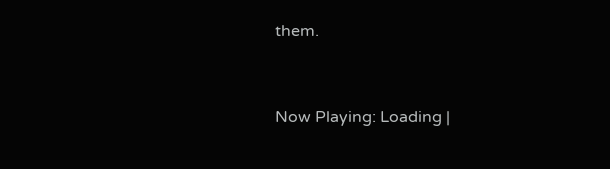them.


Now Playing: Loading |